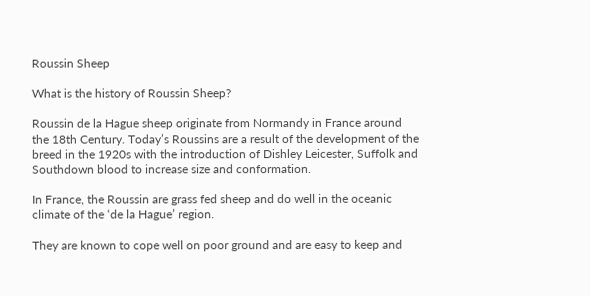Roussin Sheep

What is the history of Roussin Sheep?

Roussin de la Hague sheep originate from Normandy in France around the 18th Century. Today’s Roussins are a result of the development of the breed in the 1920s with the introduction of Dishley Leicester, Suffolk and Southdown blood to increase size and conformation.

In France, the Roussin are grass fed sheep and do well in the oceanic climate of the ‘de la Hague’ region.

They are known to cope well on poor ground and are easy to keep and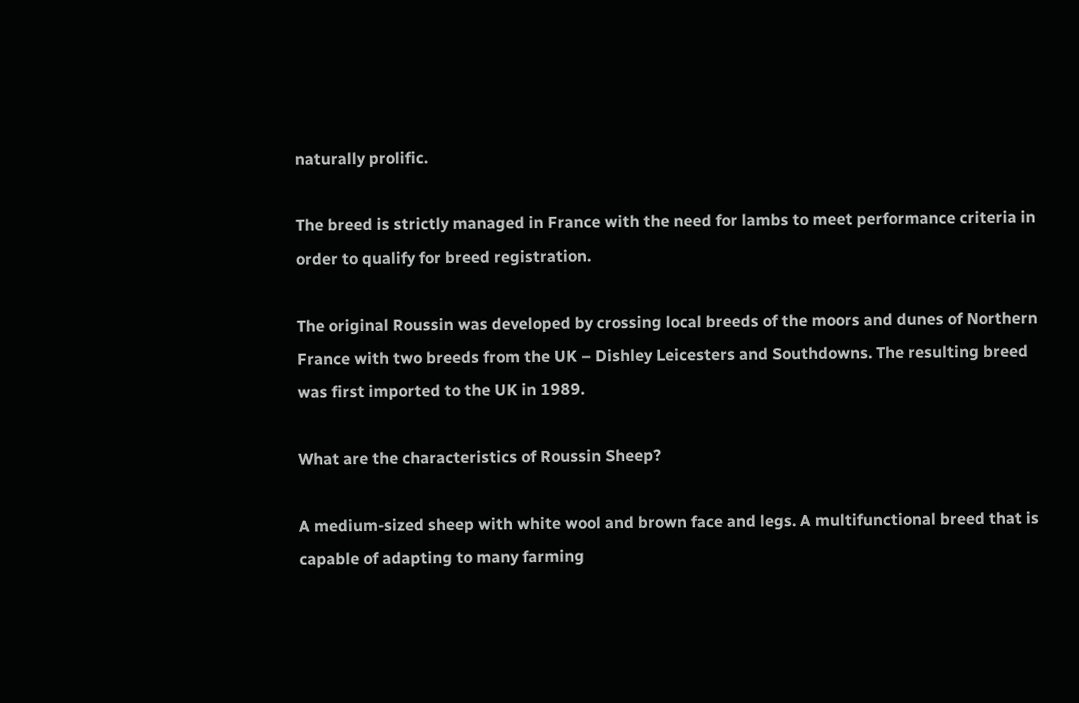naturally prolific.

The breed is strictly managed in France with the need for lambs to meet performance criteria in order to qualify for breed registration.

The original Roussin was developed by crossing local breeds of the moors and dunes of Northern France with two breeds from the UK – Dishley Leicesters and Southdowns. The resulting breed was first imported to the UK in 1989.

What are the characteristics of Roussin Sheep?

A medium-sized sheep with white wool and brown face and legs. A multifunctional breed that is capable of adapting to many farming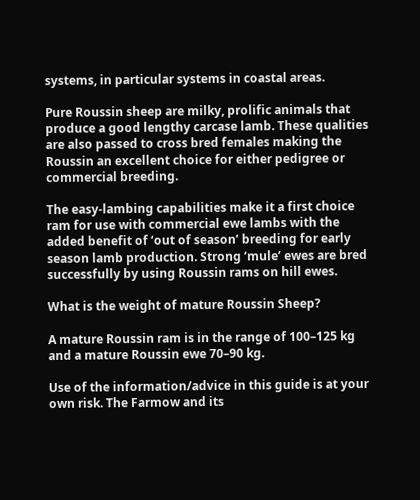systems, in particular systems in coastal areas.

Pure Roussin sheep are milky, prolific animals that produce a good lengthy carcase lamb. These qualities are also passed to cross bred females making the Roussin an excellent choice for either pedigree or commercial breeding.

The easy-lambing capabilities make it a first choice ram for use with commercial ewe lambs with the added benefit of ‘out of season’ breeding for early season lamb production. Strong ‘mule’ ewes are bred successfully by using Roussin rams on hill ewes.

What is the weight of mature Roussin Sheep?

A mature Roussin ram is in the range of 100–125 kg and a mature Roussin ewe 70–90 kg.

Use of the information/advice in this guide is at your own risk. The Farmow and its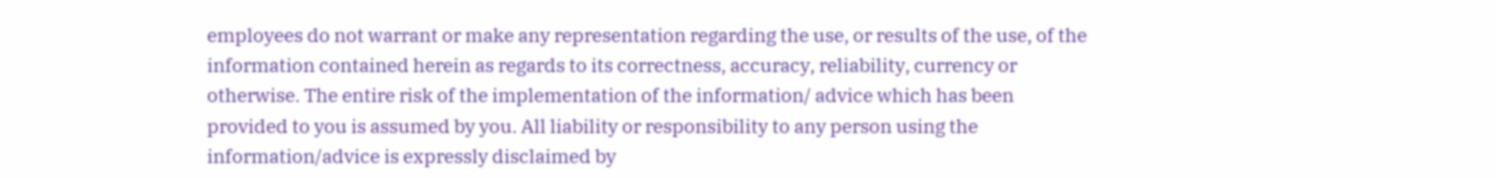employees do not warrant or make any representation regarding the use, or results of the use, of the information contained herein as regards to its correctness, accuracy, reliability, currency or otherwise. The entire risk of the implementation of the information/ advice which has been provided to you is assumed by you. All liability or responsibility to any person using the information/advice is expressly disclaimed by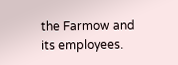the Farmow and its employees.